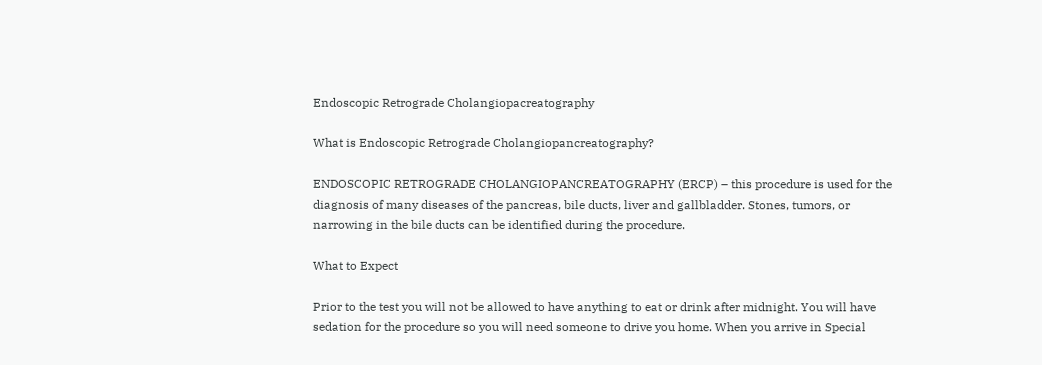Endoscopic Retrograde Cholangiopacreatography

What is Endoscopic Retrograde Cholangiopancreatography?

ENDOSCOPIC RETROGRADE CHOLANGIOPANCREATOGRAPHY (ERCP) – this procedure is used for the diagnosis of many diseases of the pancreas, bile ducts, liver and gallbladder. Stones, tumors, or narrowing in the bile ducts can be identified during the procedure.

What to Expect

Prior to the test you will not be allowed to have anything to eat or drink after midnight. You will have sedation for the procedure so you will need someone to drive you home. When you arrive in Special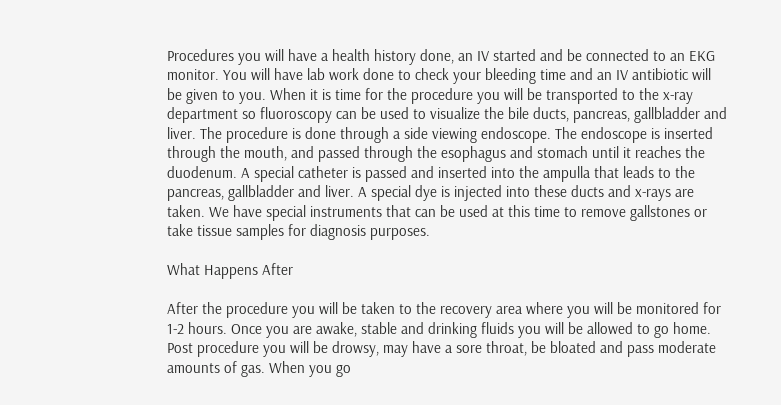Procedures you will have a health history done, an IV started and be connected to an EKG monitor. You will have lab work done to check your bleeding time and an IV antibiotic will be given to you. When it is time for the procedure you will be transported to the x-ray department so fluoroscopy can be used to visualize the bile ducts, pancreas, gallbladder and liver. The procedure is done through a side viewing endoscope. The endoscope is inserted through the mouth, and passed through the esophagus and stomach until it reaches the duodenum. A special catheter is passed and inserted into the ampulla that leads to the pancreas, gallbladder and liver. A special dye is injected into these ducts and x-rays are taken. We have special instruments that can be used at this time to remove gallstones or take tissue samples for diagnosis purposes.

What Happens After

After the procedure you will be taken to the recovery area where you will be monitored for 1-2 hours. Once you are awake, stable and drinking fluids you will be allowed to go home. Post procedure you will be drowsy, may have a sore throat, be bloated and pass moderate amounts of gas. When you go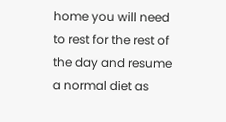home you will need to rest for the rest of the day and resume a normal diet as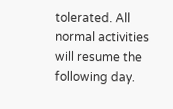tolerated. All normal activities will resume the following day.